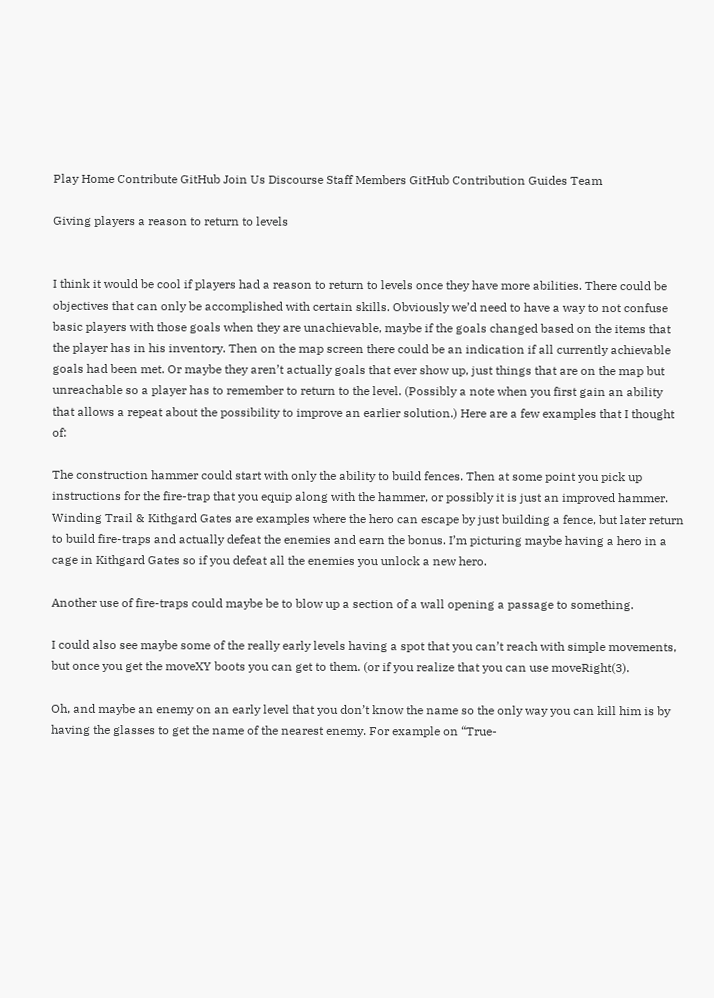Play Home Contribute GitHub Join Us Discourse Staff Members GitHub Contribution Guides Team

Giving players a reason to return to levels


I think it would be cool if players had a reason to return to levels once they have more abilities. There could be objectives that can only be accomplished with certain skills. Obviously we’d need to have a way to not confuse basic players with those goals when they are unachievable, maybe if the goals changed based on the items that the player has in his inventory. Then on the map screen there could be an indication if all currently achievable goals had been met. Or maybe they aren’t actually goals that ever show up, just things that are on the map but unreachable so a player has to remember to return to the level. (Possibly a note when you first gain an ability that allows a repeat about the possibility to improve an earlier solution.) Here are a few examples that I thought of:

The construction hammer could start with only the ability to build fences. Then at some point you pick up instructions for the fire-trap that you equip along with the hammer, or possibly it is just an improved hammer. Winding Trail & Kithgard Gates are examples where the hero can escape by just building a fence, but later return to build fire-traps and actually defeat the enemies and earn the bonus. I’m picturing maybe having a hero in a cage in Kithgard Gates so if you defeat all the enemies you unlock a new hero.

Another use of fire-traps could maybe be to blow up a section of a wall opening a passage to something.

I could also see maybe some of the really early levels having a spot that you can’t reach with simple movements, but once you get the moveXY boots you can get to them. (or if you realize that you can use moveRight(3).

Oh, and maybe an enemy on an early level that you don’t know the name so the only way you can kill him is by having the glasses to get the name of the nearest enemy. For example on “True-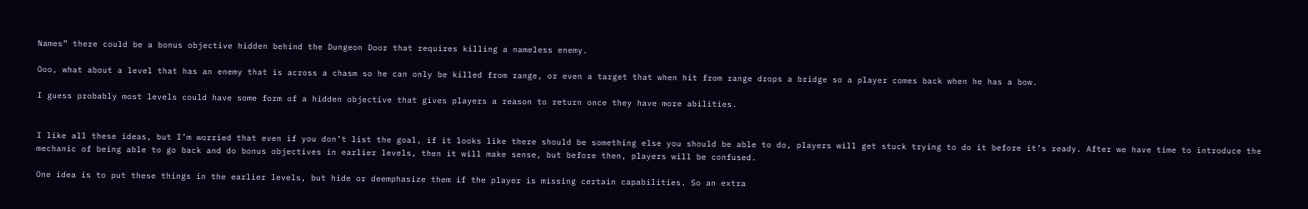Names” there could be a bonus objective hidden behind the Dungeon Door that requires killing a nameless enemy.

Ooo, what about a level that has an enemy that is across a chasm so he can only be killed from range, or even a target that when hit from range drops a bridge so a player comes back when he has a bow.

I guess probably most levels could have some form of a hidden objective that gives players a reason to return once they have more abilities.


I like all these ideas, but I’m worried that even if you don’t list the goal, if it looks like there should be something else you should be able to do, players will get stuck trying to do it before it’s ready. After we have time to introduce the mechanic of being able to go back and do bonus objectives in earlier levels, then it will make sense, but before then, players will be confused.

One idea is to put these things in the earlier levels, but hide or deemphasize them if the player is missing certain capabilities. So an extra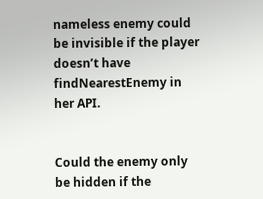nameless enemy could be invisible if the player doesn’t have findNearestEnemy in her API.


Could the enemy only be hidden if the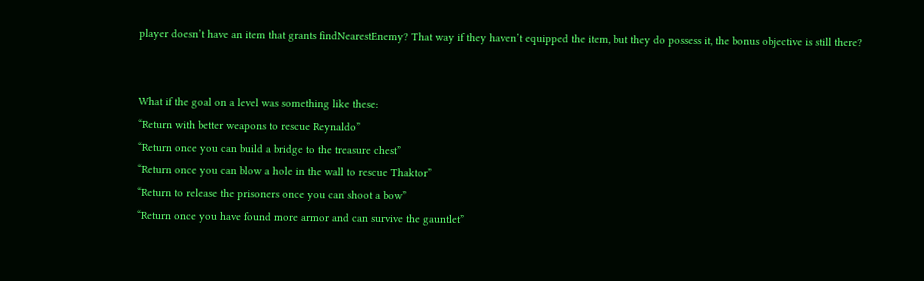player doesn’t have an item that grants findNearestEnemy? That way if they haven’t equipped the item, but they do possess it, the bonus objective is still there?


What if the goal on a level was something like these:
“Return with better weapons to rescue Reynaldo”
“Return once you can build a bridge to the treasure chest”
“Return once you can blow a hole in the wall to rescue Thaktor”
“Return to release the prisoners once you can shoot a bow”
“Return once you have found more armor and can survive the gauntlet”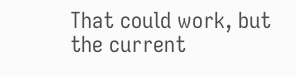That could work, but the current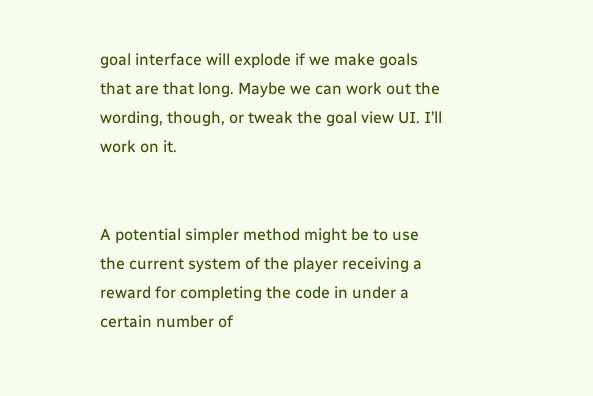goal interface will explode if we make goals that are that long. Maybe we can work out the wording, though, or tweak the goal view UI. I’ll work on it.


A potential simpler method might be to use the current system of the player receiving a reward for completing the code in under a certain number of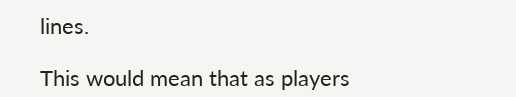lines.

This would mean that as players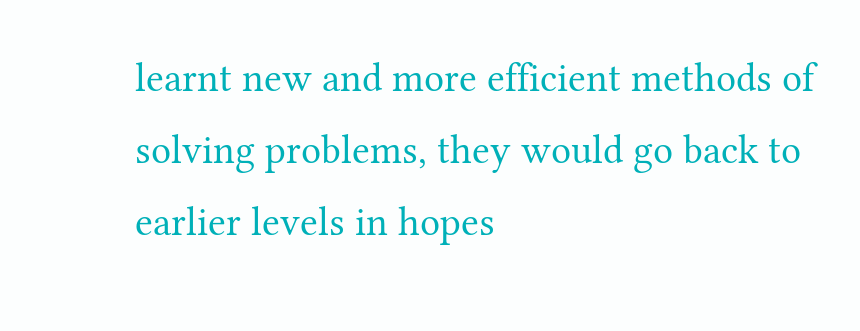learnt new and more efficient methods of solving problems, they would go back to earlier levels in hopes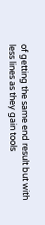of getting the same end result but with less lines as they gain tools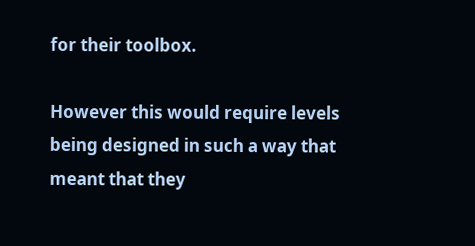for their toolbox.

However this would require levels being designed in such a way that meant that they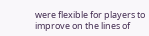were flexible for players to improve on the lines of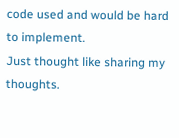code used and would be hard to implement.
Just thought like sharing my thoughts.